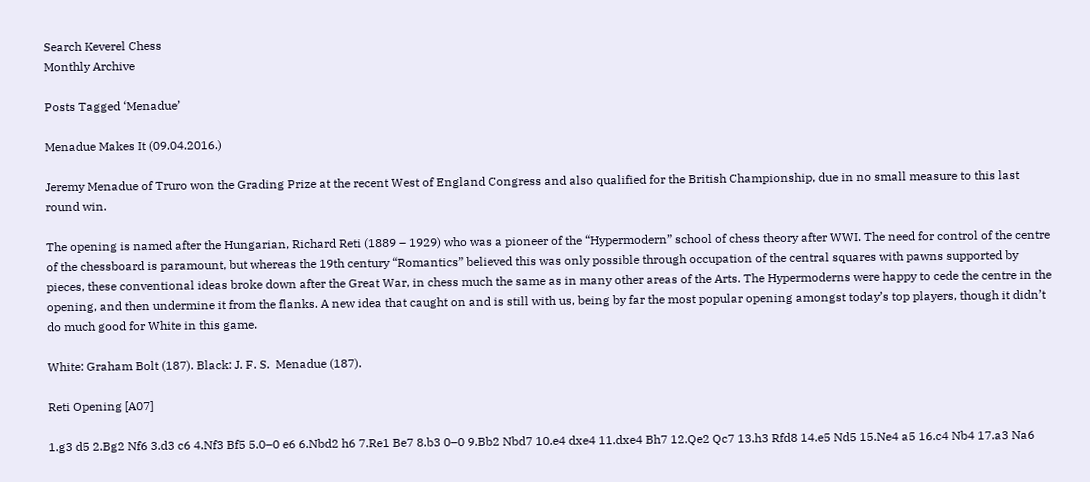Search Keverel Chess
Monthly Archive

Posts Tagged ‘Menadue’

Menadue Makes It (09.04.2016.)

Jeremy Menadue of Truro won the Grading Prize at the recent West of England Congress and also qualified for the British Championship, due in no small measure to this last round win.

The opening is named after the Hungarian, Richard Reti (1889 – 1929) who was a pioneer of the “Hypermodern” school of chess theory after WWI. The need for control of the centre of the chessboard is paramount, but whereas the 19th century “Romantics” believed this was only possible through occupation of the central squares with pawns supported by pieces, these conventional ideas broke down after the Great War, in chess much the same as in many other areas of the Arts. The Hypermoderns were happy to cede the centre in the opening, and then undermine it from the flanks. A new idea that caught on and is still with us, being by far the most popular opening amongst today’s top players, though it didn’t do much good for White in this game.

White: Graham Bolt (187). Black: J. F. S.  Menadue (187).

Reti Opening [A07]

1.g3 d5 2.Bg2 Nf6 3.d3 c6 4.Nf3 Bf5 5.0–0 e6 6.Nbd2 h6 7.Re1 Be7 8.b3 0–0 9.Bb2 Nbd7 10.e4 dxe4 11.dxe4 Bh7 12.Qe2 Qc7 13.h3 Rfd8 14.e5 Nd5 15.Ne4 a5 16.c4 Nb4 17.a3 Na6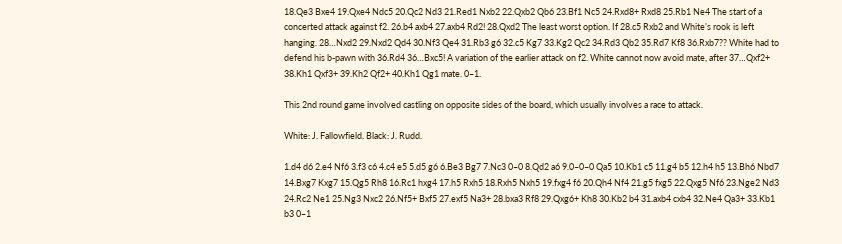18.Qe3 Bxe4 19.Qxe4 Ndc5 20.Qc2 Nd3 21.Red1 Nxb2 22.Qxb2 Qb6 23.Bf1 Nc5 24.Rxd8+ Rxd8 25.Rb1 Ne4 The start of a concerted attack against f2. 26.b4 axb4 27.axb4 Rd2! 28.Qxd2 The least worst option. If 28.c5 Rxb2 and White’s rook is left hanging. 28…Nxd2 29.Nxd2 Qd4 30.Nf3 Qe4 31.Rb3 g6 32.c5 Kg7 33.Kg2 Qc2 34.Rd3 Qb2 35.Rd7 Kf8 36.Rxb7?? White had to defend his b-pawn with 36.Rd4 36…Bxc5! A variation of the earlier attack on f2. White cannot now avoid mate, after 37…Qxf2+ 38.Kh1 Qxf3+ 39.Kh2 Qf2+ 40.Kh1 Qg1 mate. 0–1.

This 2nd round game involved castling on opposite sides of the board, which usually involves a race to attack.

White: J. Fallowfield. Black: J. Rudd.

1.d4 d6 2.e4 Nf6 3.f3 c6 4.c4 e5 5.d5 g6 6.Be3 Bg7 7.Nc3 0–0 8.Qd2 a6 9.0–0–0 Qa5 10.Kb1 c5 11.g4 b5 12.h4 h5 13.Bh6 Nbd7 14.Bxg7 Kxg7 15.Qg5 Rh8 16.Rc1 hxg4 17.h5 Rxh5 18.Rxh5 Nxh5 19.fxg4 f6 20.Qh4 Nf4 21.g5 fxg5 22.Qxg5 Nf6 23.Nge2 Nd3 24.Rc2 Ne1 25.Ng3 Nxc2 26.Nf5+ Bxf5 27.exf5 Na3+ 28.bxa3 Rf8 29.Qxg6+ Kh8 30.Kb2 b4 31.axb4 cxb4 32.Ne4 Qa3+ 33.Kb1 b3 0–1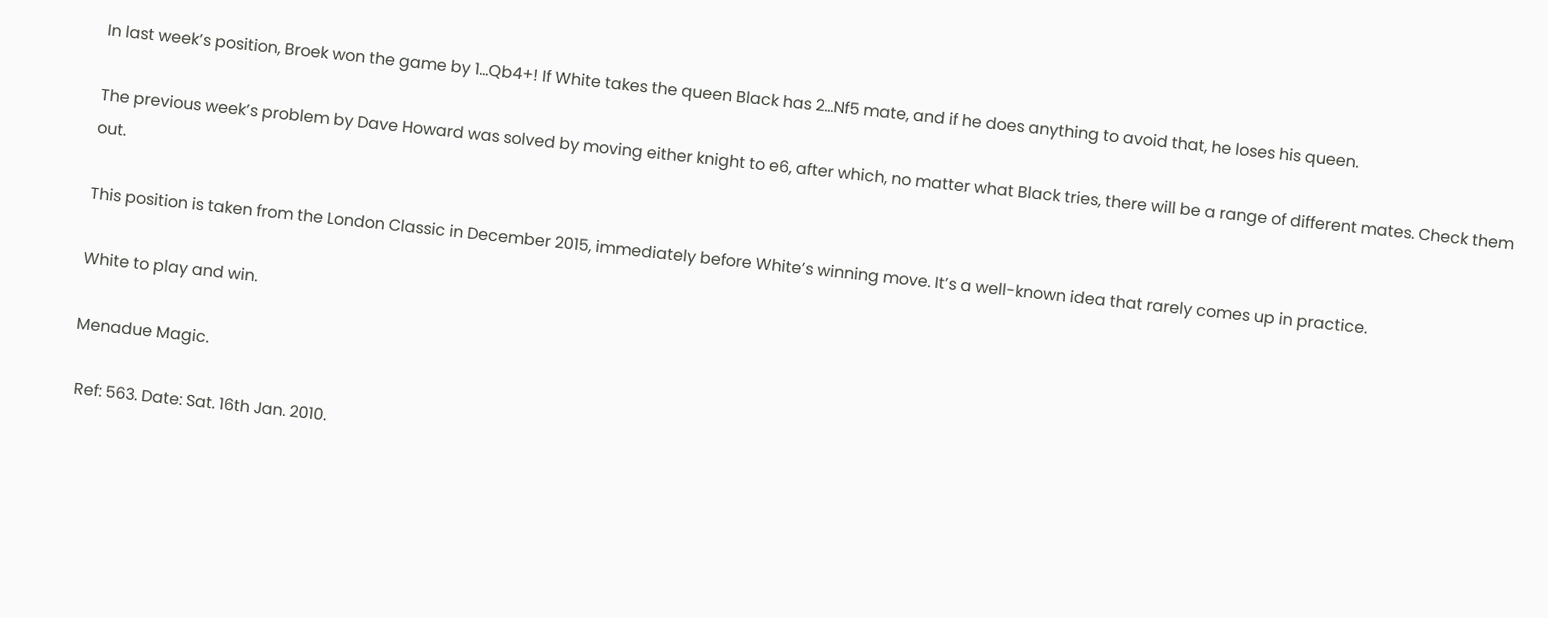In last week’s position, Broek won the game by 1…Qb4+! If White takes the queen Black has 2…Nf5 mate, and if he does anything to avoid that, he loses his queen.

The previous week’s problem by Dave Howard was solved by moving either knight to e6, after which, no matter what Black tries, there will be a range of different mates. Check them out.

This position is taken from the London Classic in December 2015, immediately before White’s winning move. It’s a well-known idea that rarely comes up in practice.

White to play and win.

Menadue Magic.

 Ref: 563. Date: Sat. 16th Jan. 2010.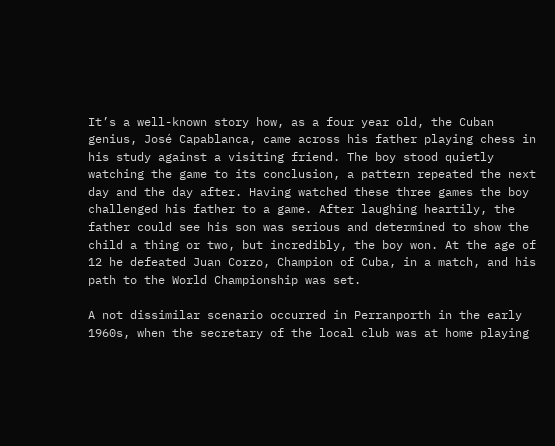It’s a well-known story how, as a four year old, the Cuban genius, José Capablanca, came across his father playing chess in his study against a visiting friend. The boy stood quietly watching the game to its conclusion, a pattern repeated the next day and the day after. Having watched these three games the boy challenged his father to a game. After laughing heartily, the father could see his son was serious and determined to show the child a thing or two, but incredibly, the boy won. At the age of 12 he defeated Juan Corzo, Champion of Cuba, in a match, and his path to the World Championship was set.

A not dissimilar scenario occurred in Perranporth in the early 1960s, when the secretary of the local club was at home playing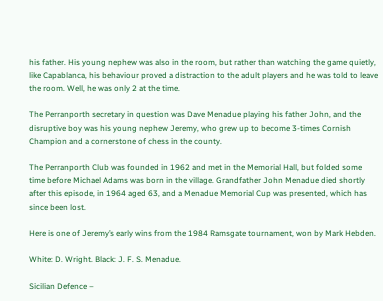his father. His young nephew was also in the room, but rather than watching the game quietly, like Capablanca, his behaviour proved a distraction to the adult players and he was told to leave the room. Well, he was only 2 at the time.

The Perranporth secretary in question was Dave Menadue playing his father John, and the disruptive boy was his young nephew Jeremy, who grew up to become 3-times Cornish Champion and a cornerstone of chess in the county.

The Perranporth Club was founded in 1962 and met in the Memorial Hall, but folded some time before Michael Adams was born in the village. Grandfather John Menadue died shortly after this episode, in 1964 aged 63, and a Menadue Memorial Cup was presented, which has since been lost.

Here is one of Jeremy’s early wins from the 1984 Ramsgate tournament, won by Mark Hebden.

White: D. Wright. Black: J. F. S. Menadue.

Sicilian Defence –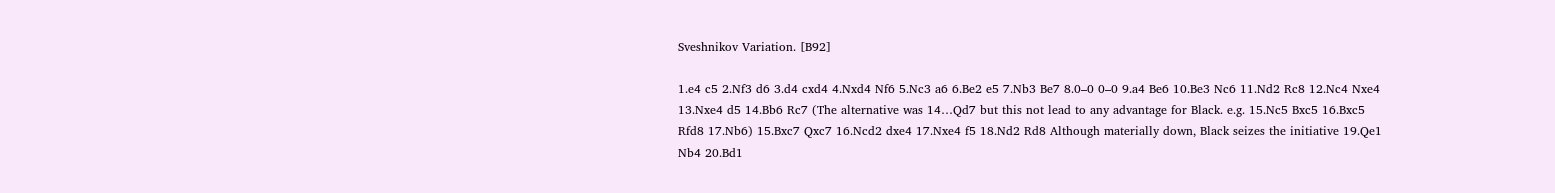Sveshnikov Variation. [B92]

1.e4 c5 2.Nf3 d6 3.d4 cxd4 4.Nxd4 Nf6 5.Nc3 a6 6.Be2 e5 7.Nb3 Be7 8.0–0 0–0 9.a4 Be6 10.Be3 Nc6 11.Nd2 Rc8 12.Nc4 Nxe4 13.Nxe4 d5 14.Bb6 Rc7 (The alternative was 14…Qd7 but this not lead to any advantage for Black. e.g. 15.Nc5 Bxc5 16.Bxc5 Rfd8 17.Nb6) 15.Bxc7 Qxc7 16.Ncd2 dxe4 17.Nxe4 f5 18.Nd2 Rd8 Although materially down, Black seizes the initiative 19.Qe1 Nb4 20.Bd1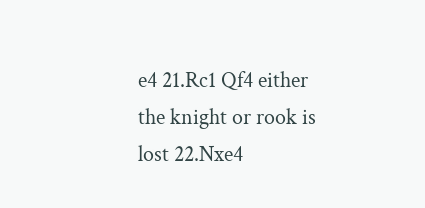e4 21.Rc1 Qf4 either the knight or rook is lost 22.Nxe4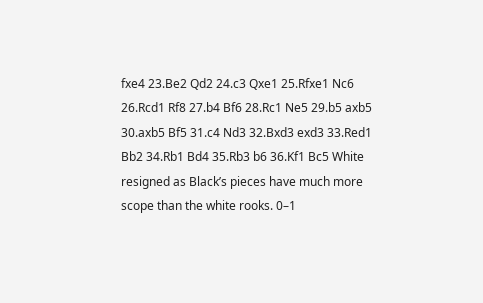fxe4 23.Be2 Qd2 24.c3 Qxe1 25.Rfxe1 Nc6 26.Rcd1 Rf8 27.b4 Bf6 28.Rc1 Ne5 29.b5 axb5 30.axb5 Bf5 31.c4 Nd3 32.Bxd3 exd3 33.Red1 Bb2 34.Rb1 Bd4 35.Rb3 b6 36.Kf1 Bc5 White resigned as Black’s pieces have much more scope than the white rooks. 0–1